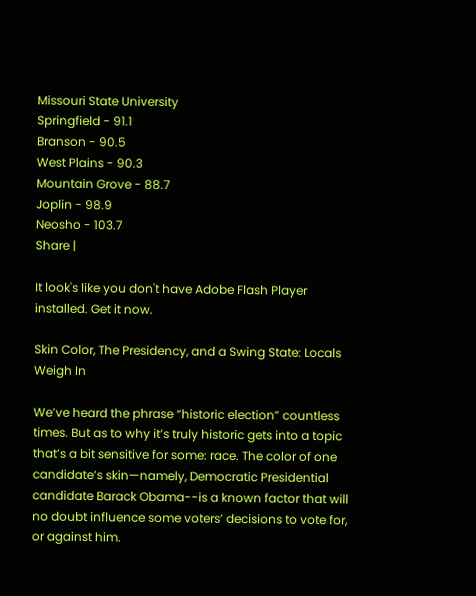Missouri State University
Springfield - 91.1
Branson - 90.5
West Plains - 90.3
Mountain Grove - 88.7
Joplin - 98.9
Neosho - 103.7
Share |

It look's like you don't have Adobe Flash Player installed. Get it now.

Skin Color, The Presidency, and a Swing State: Locals Weigh In

We’ve heard the phrase “historic election” countless times. But as to why it’s truly historic gets into a topic that’s a bit sensitive for some: race. The color of one candidate’s skin—namely, Democratic Presidential candidate Barack Obama--is a known factor that will no doubt influence some voters’ decisions to vote for, or against him.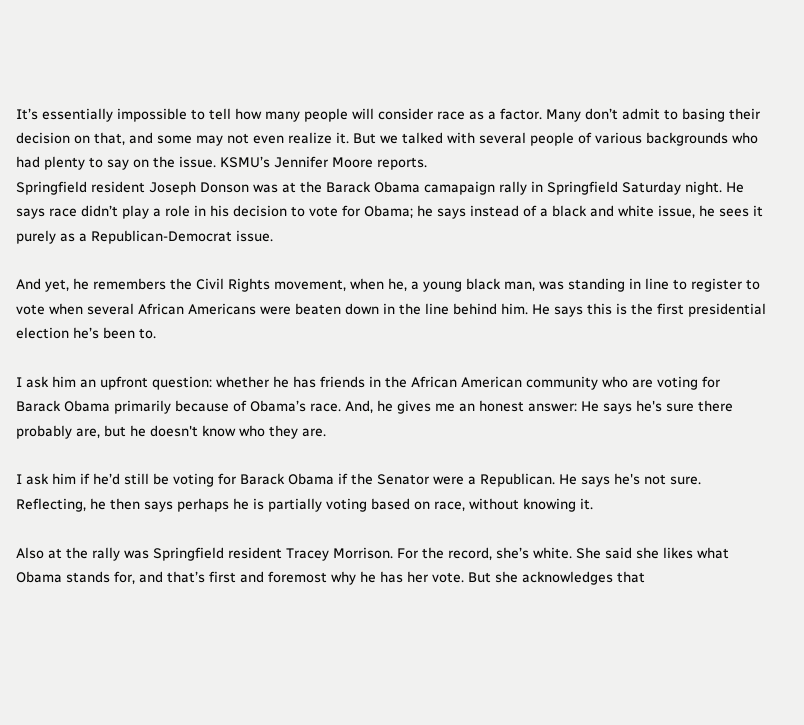It’s essentially impossible to tell how many people will consider race as a factor. Many don’t admit to basing their decision on that, and some may not even realize it. But we talked with several people of various backgrounds who had plenty to say on the issue. KSMU’s Jennifer Moore reports.
Springfield resident Joseph Donson was at the Barack Obama camapaign rally in Springfield Saturday night. He says race didn’t play a role in his decision to vote for Obama; he says instead of a black and white issue, he sees it purely as a Republican-Democrat issue.

And yet, he remembers the Civil Rights movement, when he, a young black man, was standing in line to register to vote when several African Americans were beaten down in the line behind him. He says this is the first presidential election he’s been to.

I ask him an upfront question: whether he has friends in the African American community who are voting for Barack Obama primarily because of Obama’s race. And, he gives me an honest answer: He says he's sure there probably are, but he doesn't know who they are.

I ask him if he’d still be voting for Barack Obama if the Senator were a Republican. He says he's not sure. Reflecting, he then says perhaps he is partially voting based on race, without knowing it.

Also at the rally was Springfield resident Tracey Morrison. For the record, she’s white. She said she likes what Obama stands for, and that’s first and foremost why he has her vote. But she acknowledges that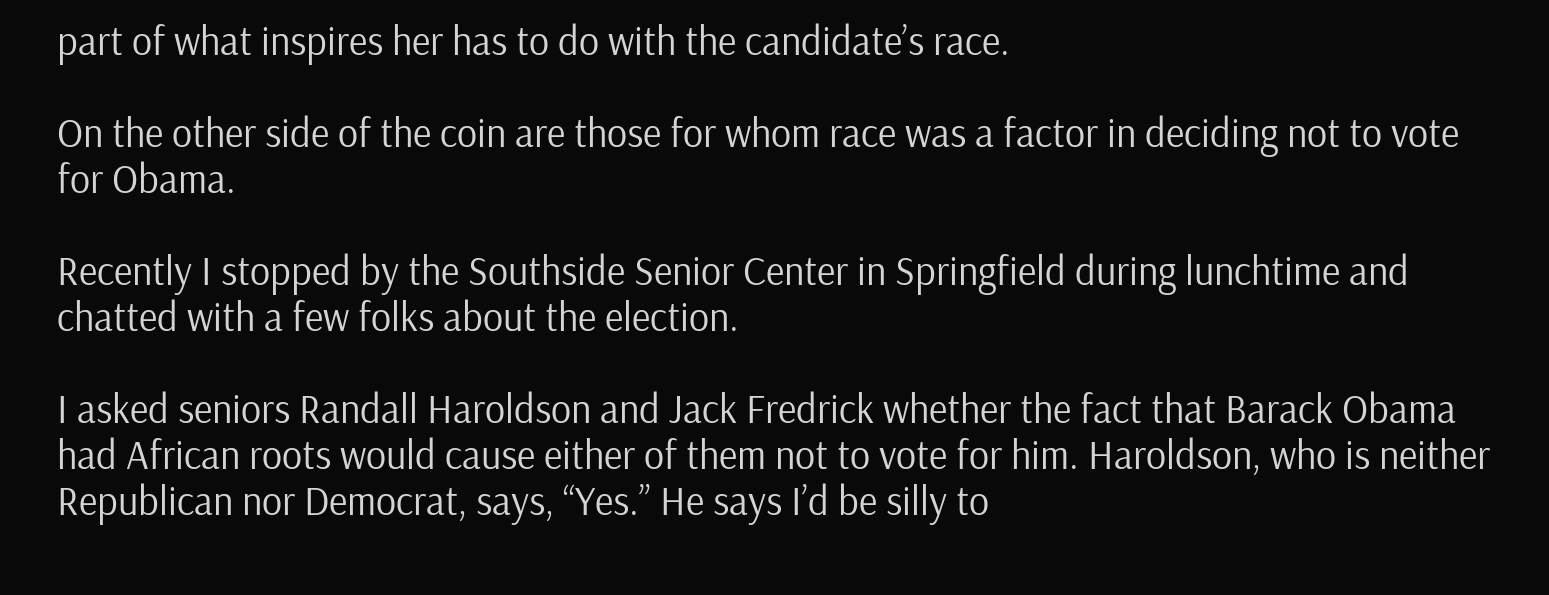part of what inspires her has to do with the candidate’s race.

On the other side of the coin are those for whom race was a factor in deciding not to vote for Obama.

Recently I stopped by the Southside Senior Center in Springfield during lunchtime and chatted with a few folks about the election.

I asked seniors Randall Haroldson and Jack Fredrick whether the fact that Barack Obama had African roots would cause either of them not to vote for him. Haroldson, who is neither Republican nor Democrat, says, “Yes.” He says I’d be silly to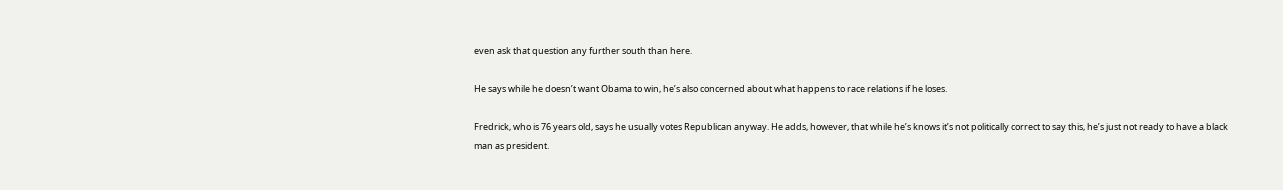even ask that question any further south than here.

He says while he doesn’t want Obama to win, he’s also concerned about what happens to race relations if he loses.

Fredrick, who is 76 years old, says he usually votes Republican anyway. He adds, however, that while he’s knows it’s not politically correct to say this, he’s just not ready to have a black man as president.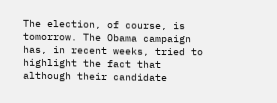The election, of course, is tomorrow. The Obama campaign has, in recent weeks, tried to highlight the fact that although their candidate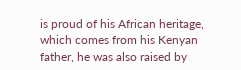is proud of his African heritage, which comes from his Kenyan father, he was also raised by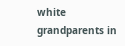white grandparents in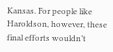Kansas. For people like Haroldson, however, these final efforts wouldn’t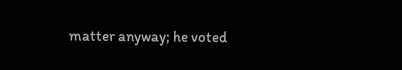matter anyway; he voted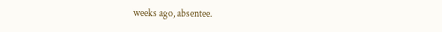weeks ago, absentee.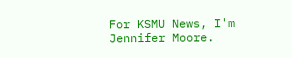For KSMU News, I'm Jennifer Moore.